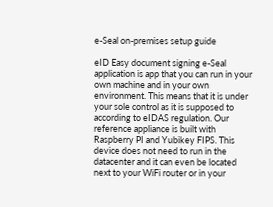e-Seal on-premises setup guide

eID Easy document signing e-Seal application is app that you can run in your own machine and in your own environment. This means that it is under your sole control as it is supposed to according to eIDAS regulation. Our reference appliance is built with Raspberry PI and Yubikey FIPS. This device does not need to run in the datacenter and it can even be located next to your WiFi router or in your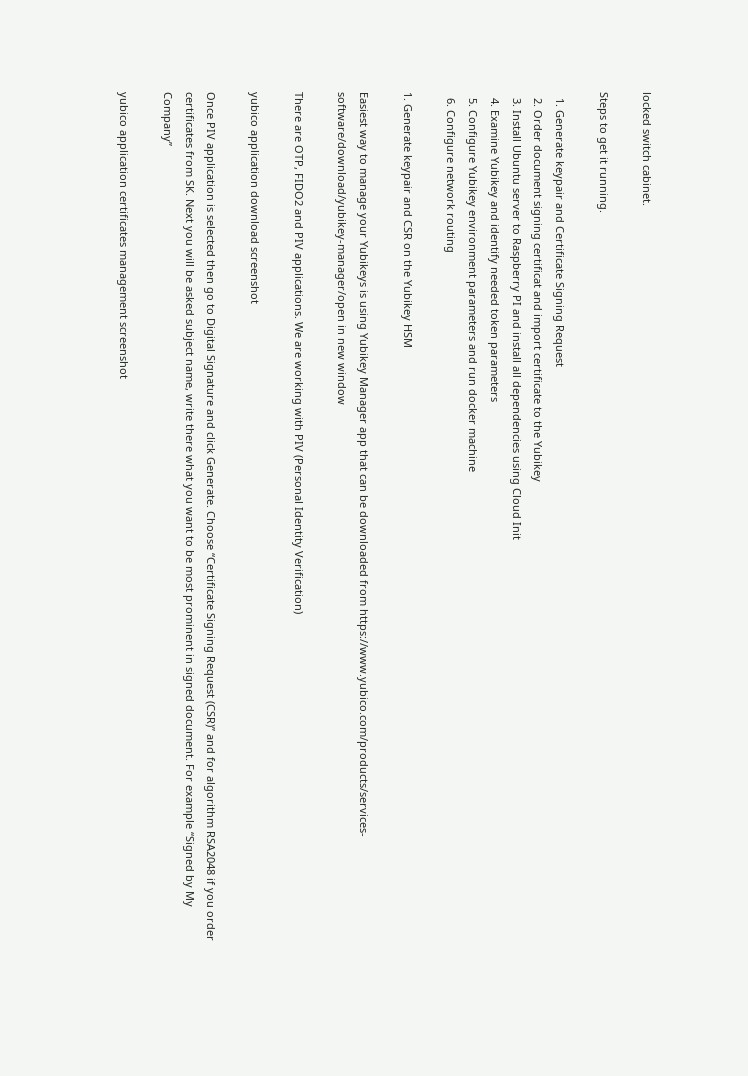locked switch cabinet.

Steps to get it running.

  1. Generate keypair and Certificate Signing Request
  2. Order document signing certificat and import certificate to the Yubikey
  3. Install Ubuntu server to Raspberry PI and install all dependencies using Cloud Init
  4. Examine Yubikey and identify needed token parameters
  5. Configure Yubikey environment parameters and run docker machine
  6. Configure network routing

1. Generate keypair and CSR on the Yubikey HSM

Easiest way to manage your Yubikeys is using Yubikey Manager app that can be downloaded from https://www.yubico.com/products/services-software/download/yubikey-manager/open in new window

There are OTP, FIDO2 and PIV applications. We are working with PIV (Personal Identity Verification)

yubico application download screenshot

Once PIV application is selected then go to Digital Signature and click Generate. Choose “Certificate Signing Request (CSR)” and for algorithm RSA2048 if you order certificates from SK. Next you will be asked subject name, write there what you want to be most prominent in signed document. For example “Signed by My Company”

yubico application certificates management screenshot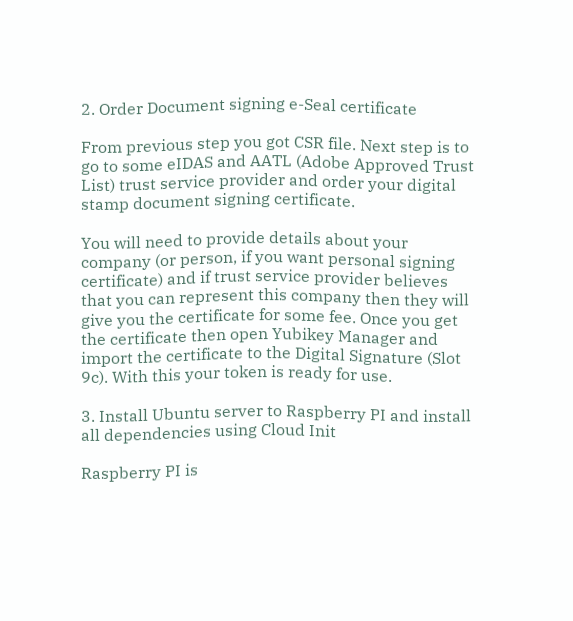2. Order Document signing e-Seal certificate

From previous step you got CSR file. Next step is to go to some eIDAS and AATL (Adobe Approved Trust List) trust service provider and order your digital stamp document signing certificate.

You will need to provide details about your company (or person, if you want personal signing certificate) and if trust service provider believes that you can represent this company then they will give you the certificate for some fee. Once you get the certificate then open Yubikey Manager and import the certificate to the Digital Signature (Slot 9c). With this your token is ready for use.

3. Install Ubuntu server to Raspberry PI and install all dependencies using Cloud Init

Raspberry PI is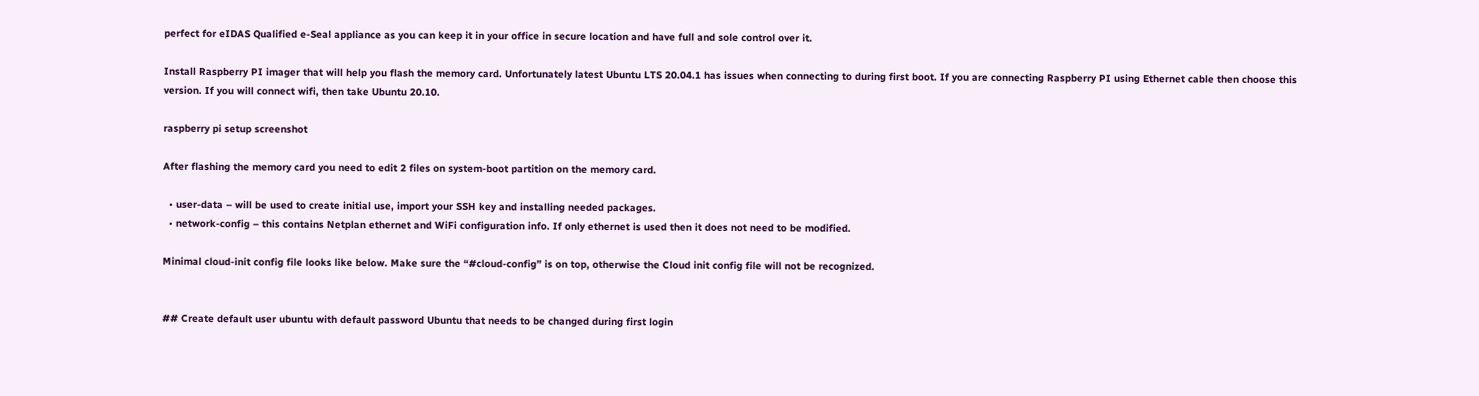perfect for eIDAS Qualified e-Seal appliance as you can keep it in your office in secure location and have full and sole control over it.

Install Raspberry PI imager that will help you flash the memory card. Unfortunately latest Ubuntu LTS 20.04.1 has issues when connecting to during first boot. If you are connecting Raspberry PI using Ethernet cable then choose this version. If you will connect wifi, then take Ubuntu 20.10.

raspberry pi setup screenshot

After flashing the memory card you need to edit 2 files on system-boot partition on the memory card.

  • user-data – will be used to create initial use, import your SSH key and installing needed packages.
  • network-config – this contains Netplan ethernet and WiFi configuration info. If only ethernet is used then it does not need to be modified.

Minimal cloud-init config file looks like below. Make sure the “#cloud-config” is on top, otherwise the Cloud init config file will not be recognized.


## Create default user ubuntu with default password Ubuntu that needs to be changed during first login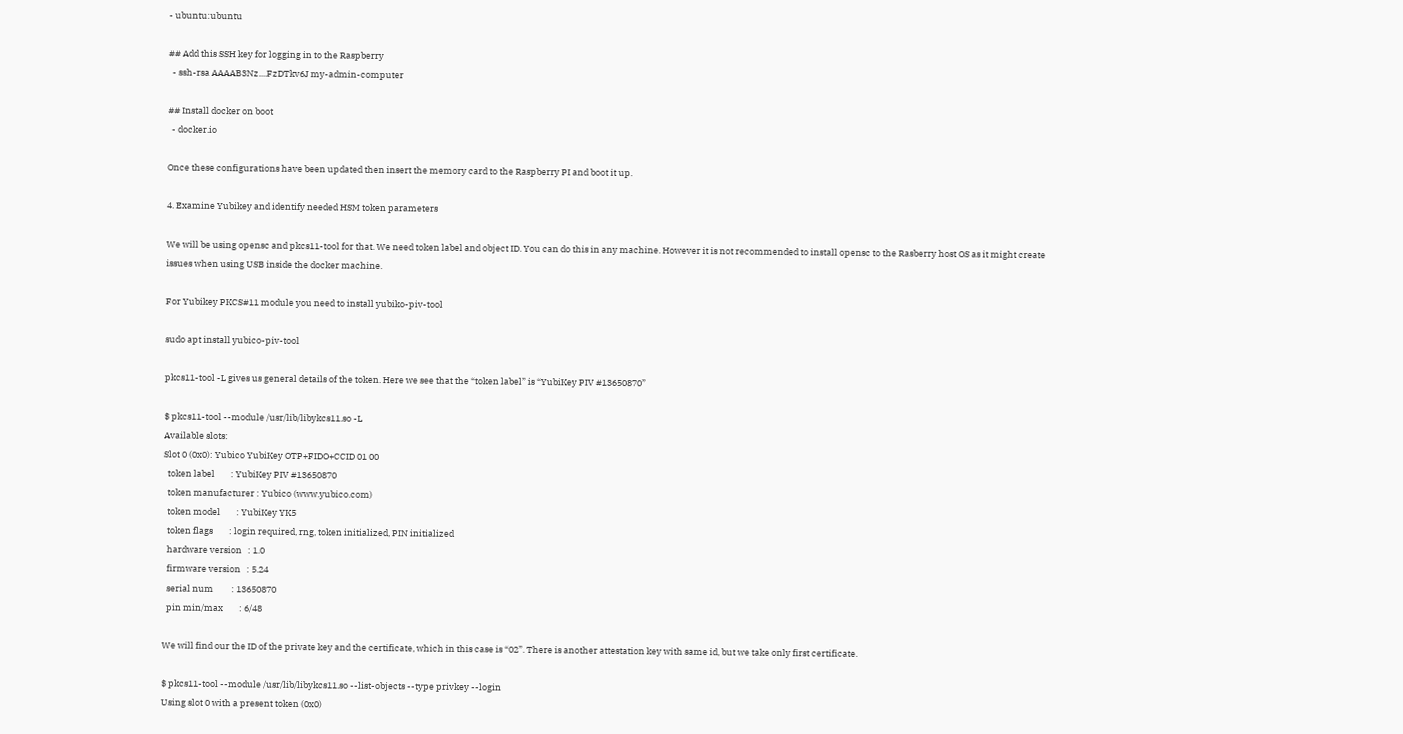- ubuntu:ubuntu

## Add this SSH key for logging in to the Raspberry
  - ssh-rsa AAAAB3Nz....FzDTkv6J my-admin-computer

## Install docker on boot
  - docker.io

Once these configurations have been updated then insert the memory card to the Raspberry PI and boot it up.

4. Examine Yubikey and identify needed HSM token parameters

We will be using opensc and pkcs11-tool for that. We need token label and object ID. You can do this in any machine. However it is not recommended to install opensc to the Rasberry host OS as it might create issues when using USB inside the docker machine.

For Yubikey PKCS#11 module you need to install yubiko-piv-tool

sudo apt install yubico-piv-tool

pkcs11-tool -L gives us general details of the token. Here we see that the “token label” is “YubiKey PIV #13650870”

$ pkcs11-tool --module /usr/lib/libykcs11.so -L
Available slots:
Slot 0 (0x0): Yubico YubiKey OTP+FIDO+CCID 01 00
  token label        : YubiKey PIV #13650870
  token manufacturer : Yubico (www.yubico.com)
  token model        : YubiKey YK5
  token flags        : login required, rng, token initialized, PIN initialized
  hardware version   : 1.0
  firmware version   : 5.24
  serial num         : 13650870
  pin min/max        : 6/48

We will find our the ID of the private key and the certificate, which in this case is “02”. There is another attestation key with same id, but we take only first certificate.

$ pkcs11-tool --module /usr/lib/libykcs11.so --list-objects --type privkey --login
Using slot 0 with a present token (0x0)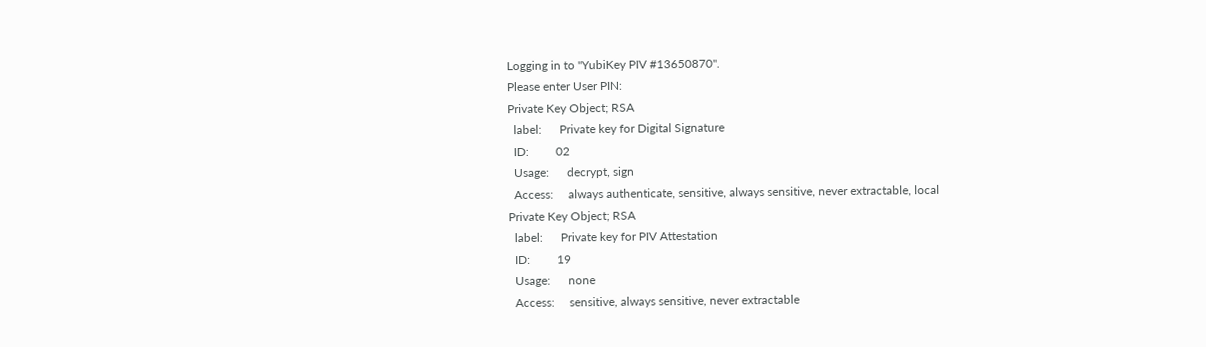Logging in to "YubiKey PIV #13650870".
Please enter User PIN:
Private Key Object; RSA
  label:      Private key for Digital Signature
  ID:         02
  Usage:      decrypt, sign
  Access:     always authenticate, sensitive, always sensitive, never extractable, local
Private Key Object; RSA
  label:      Private key for PIV Attestation
  ID:         19
  Usage:      none
  Access:     sensitive, always sensitive, never extractable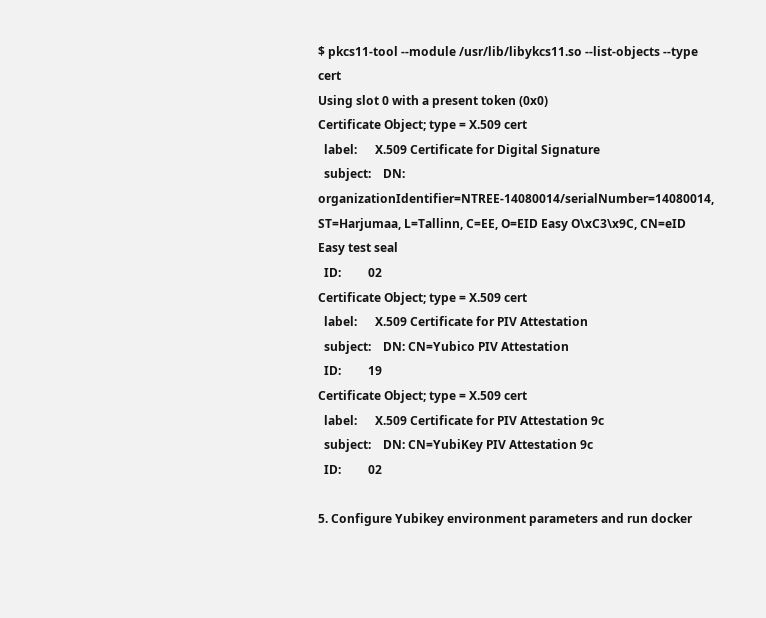$ pkcs11-tool --module /usr/lib/libykcs11.so --list-objects --type cert
Using slot 0 with a present token (0x0)
Certificate Object; type = X.509 cert
  label:      X.509 Certificate for Digital Signature
  subject:    DN: organizationIdentifier=NTREE-14080014/serialNumber=14080014, ST=Harjumaa, L=Tallinn, C=EE, O=EID Easy O\xC3\x9C, CN=eID Easy test seal
  ID:         02
Certificate Object; type = X.509 cert
  label:      X.509 Certificate for PIV Attestation
  subject:    DN: CN=Yubico PIV Attestation
  ID:         19
Certificate Object; type = X.509 cert
  label:      X.509 Certificate for PIV Attestation 9c
  subject:    DN: CN=YubiKey PIV Attestation 9c
  ID:         02

5. Configure Yubikey environment parameters and run docker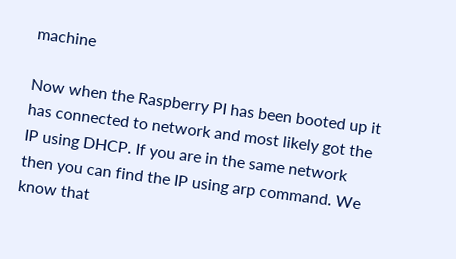machine

Now when the Raspberry PI has been booted up it has connected to network and most likely got the IP using DHCP. If you are in the same network then you can find the IP using arp command. We know that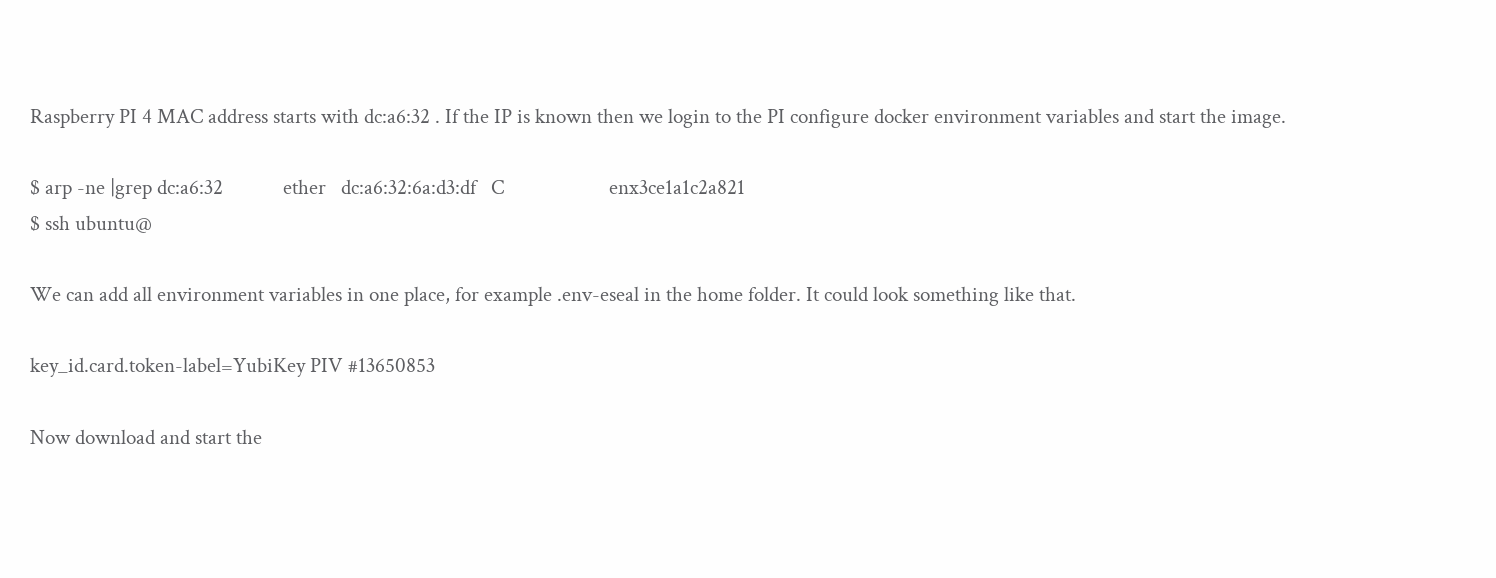Raspberry PI 4 MAC address starts with dc:a6:32 . If the IP is known then we login to the PI configure docker environment variables and start the image.

$ arp -ne |grep dc:a6:32            ether   dc:a6:32:6a:d3:df   C                     enx3ce1a1c2a821
$ ssh ubuntu@

We can add all environment variables in one place, for example .env-eseal in the home folder. It could look something like that.

key_id.card.token-label=YubiKey PIV #13650853

Now download and start the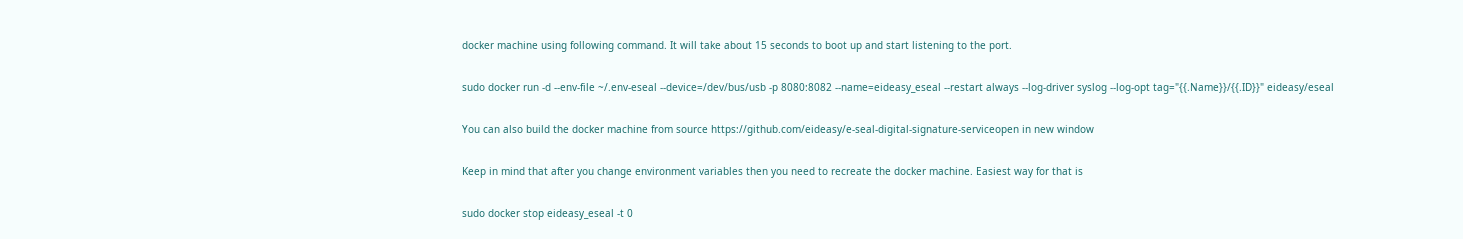docker machine using following command. It will take about 15 seconds to boot up and start listening to the port.

sudo docker run -d --env-file ~/.env-eseal --device=/dev/bus/usb -p 8080:8082 --name=eideasy_eseal --restart always --log-driver syslog --log-opt tag="{{.Name}}/{{.ID}}" eideasy/eseal

You can also build the docker machine from source https://github.com/eideasy/e-seal-digital-signature-serviceopen in new window

Keep in mind that after you change environment variables then you need to recreate the docker machine. Easiest way for that is

sudo docker stop eideasy_eseal -t 0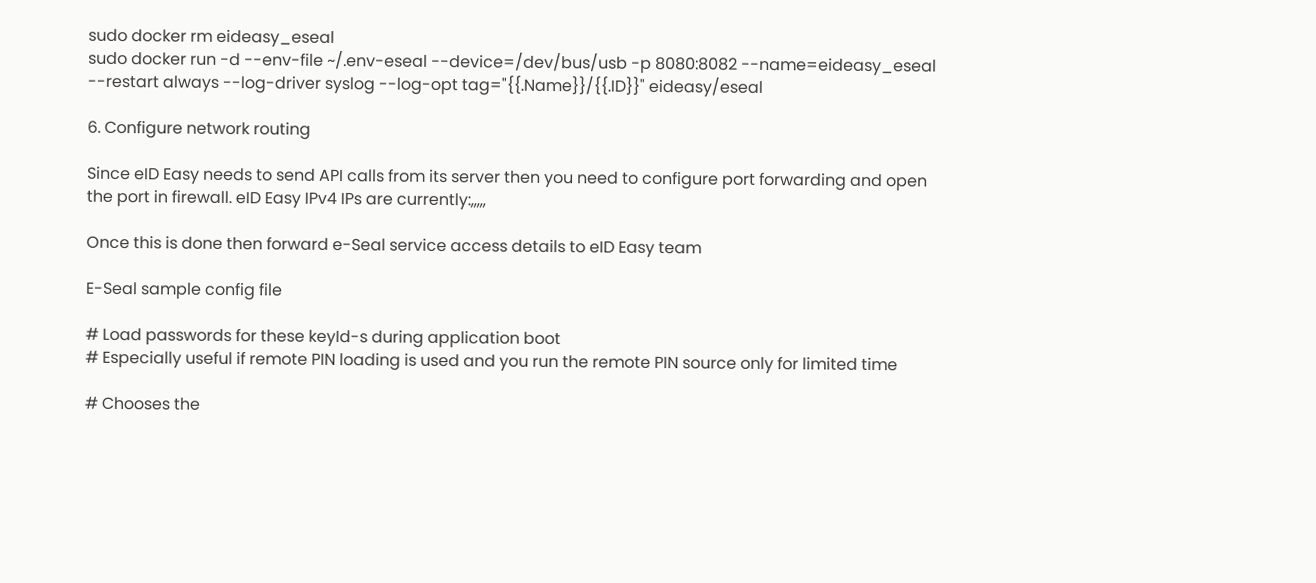sudo docker rm eideasy_eseal
sudo docker run -d --env-file ~/.env-eseal --device=/dev/bus/usb -p 8080:8082 --name=eideasy_eseal --restart always --log-driver syslog --log-opt tag="{{.Name}}/{{.ID}}" eideasy/eseal

6. Configure network routing

Since eID Easy needs to send API calls from its server then you need to configure port forwarding and open the port in firewall. eID Easy IPv4 IPs are currently:,,,,,

Once this is done then forward e-Seal service access details to eID Easy team

E-Seal sample config file

# Load passwords for these keyId-s during application boot
# Especially useful if remote PIN loading is used and you run the remote PIN source only for limited time

# Chooses the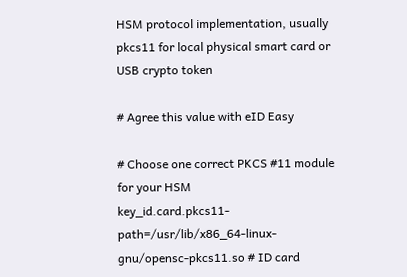HSM protocol implementation, usually pkcs11 for local physical smart card or USB crypto token

# Agree this value with eID Easy

# Choose one correct PKCS #11 module for your HSM
key_id.card.pkcs11-path=/usr/lib/x86_64-linux-gnu/opensc-pkcs11.so # ID card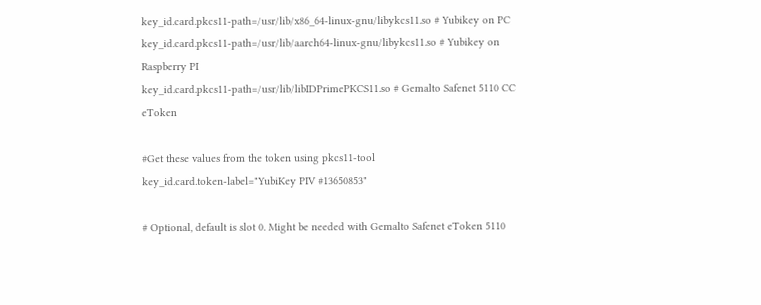key_id.card.pkcs11-path=/usr/lib/x86_64-linux-gnu/libykcs11.so # Yubikey on PC
key_id.card.pkcs11-path=/usr/lib/aarch64-linux-gnu/libykcs11.so # Yubikey on Raspberry PI
key_id.card.pkcs11-path=/usr/lib/libIDPrimePKCS11.so # Gemalto Safenet 5110 CC eToken

#Get these values from the token using pkcs11-tool
key_id.card.token-label="YubiKey PIV #13650853"

# Optional, default is slot 0. Might be needed with Gemalto Safenet eToken 5110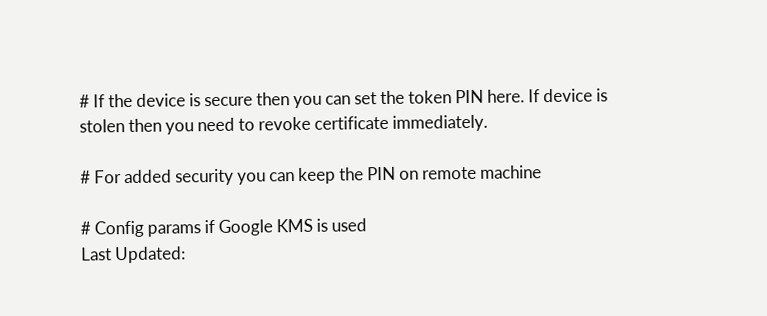# If the device is secure then you can set the token PIN here. If device is stolen then you need to revoke certificate immediately.

# For added security you can keep the PIN on remote machine

# Config params if Google KMS is used
Last Updated: